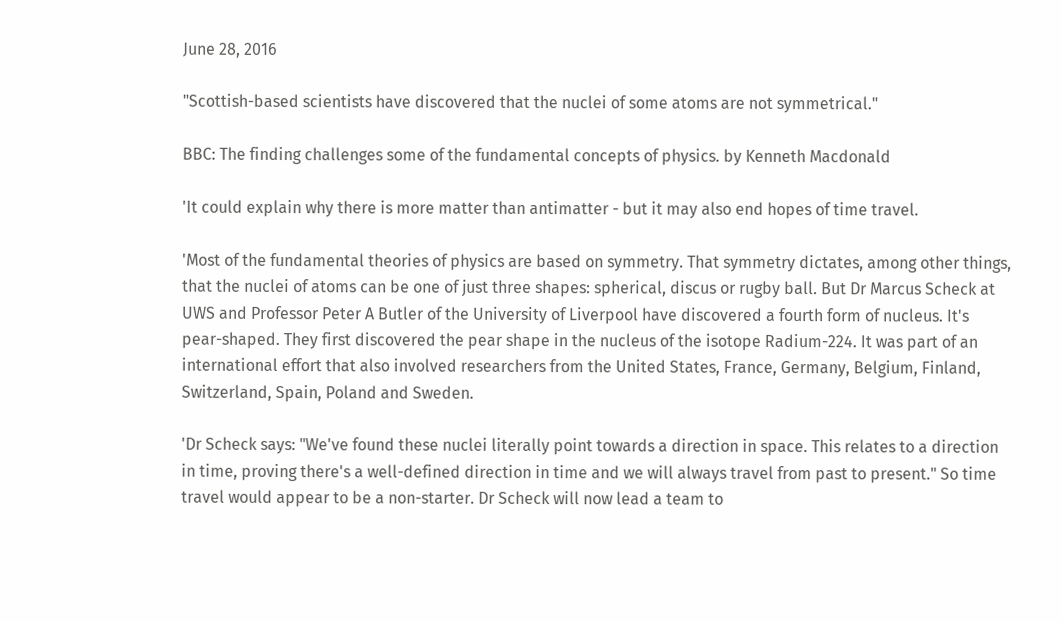June 28, 2016

"Scottish-based scientists have discovered that the nuclei of some atoms are not symmetrical."

BBC: The finding challenges some of the fundamental concepts of physics. by Kenneth Macdonald

'It could explain why there is more matter than antimatter - but it may also end hopes of time travel.

'Most of the fundamental theories of physics are based on symmetry. That symmetry dictates, among other things, that the nuclei of atoms can be one of just three shapes: spherical, discus or rugby ball. But Dr Marcus Scheck at UWS and Professor Peter A Butler of the University of Liverpool have discovered a fourth form of nucleus. It's pear-shaped. They first discovered the pear shape in the nucleus of the isotope Radium-224. It was part of an international effort that also involved researchers from the United States, France, Germany, Belgium, Finland, Switzerland, Spain, Poland and Sweden.

'Dr Scheck says: "We've found these nuclei literally point towards a direction in space. This relates to a direction in time, proving there's a well-defined direction in time and we will always travel from past to present." So time travel would appear to be a non-starter. Dr Scheck will now lead a team to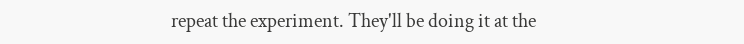repeat the experiment. They'll be doing it at the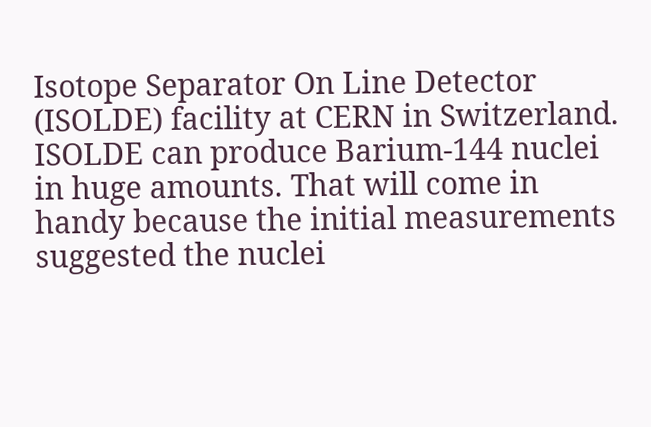Isotope Separator On Line Detector (ISOLDE) facility at CERN in Switzerland. ISOLDE can produce Barium-144 nuclei in huge amounts. That will come in handy because the initial measurements suggested the nuclei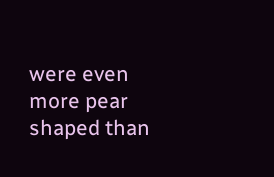were even more pear shaped than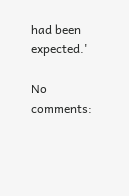had been expected.'

No comments: